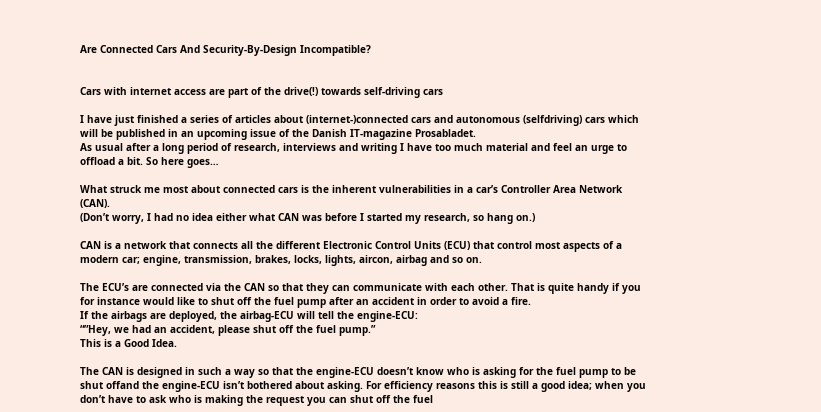Are Connected Cars And Security-By-Design Incompatible?


Cars with internet access are part of the drive(!) towards self-driving cars

I have just finished a series of articles about (internet-)connected cars and autonomous (selfdriving) cars which will be published in an upcoming issue of the Danish IT-magazine Prosabladet.
As usual after a long period of research, interviews and writing I have too much material and feel an urge to offload a bit. So here goes…

What struck me most about connected cars is the inherent vulnerabilities in a car’s Controller Area Network (CAN).
(Don’t worry, I had no idea either what CAN was before I started my research, so hang on.)

CAN is a network that connects all the different Electronic Control Units (ECU) that control most aspects of a modern car; engine, transmission, brakes, locks, lights, aircon, airbag and so on.

The ECU’s are connected via the CAN so that they can communicate with each other. That is quite handy if you for instance would like to shut off the fuel pump after an accident in order to avoid a fire.
If the airbags are deployed, the airbag-ECU will tell the engine-ECU:
“”Hey, we had an accident, please shut off the fuel pump.”
This is a Good Idea.

The CAN is designed in such a way so that the engine-ECU doesn’t know who is asking for the fuel pump to be shut offand the engine-ECU isn’t bothered about asking. For efficiency reasons this is still a good idea; when you don’t have to ask who is making the request you can shut off the fuel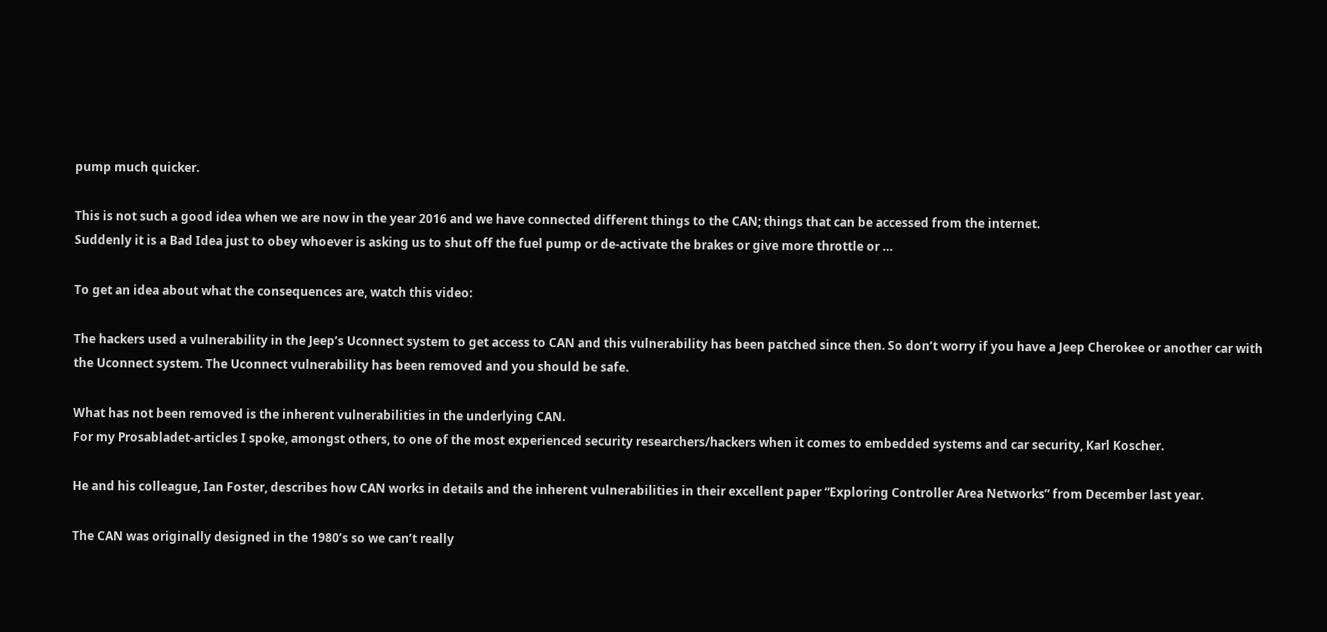pump much quicker.

This is not such a good idea when we are now in the year 2016 and we have connected different things to the CAN; things that can be accessed from the internet.
Suddenly it is a Bad Idea just to obey whoever is asking us to shut off the fuel pump or de-activate the brakes or give more throttle or …

To get an idea about what the consequences are, watch this video:

The hackers used a vulnerability in the Jeep’s Uconnect system to get access to CAN and this vulnerability has been patched since then. So don’t worry if you have a Jeep Cherokee or another car with the Uconnect system. The Uconnect vulnerability has been removed and you should be safe.

What has not been removed is the inherent vulnerabilities in the underlying CAN.
For my Prosabladet-articles I spoke, amongst others, to one of the most experienced security researchers/hackers when it comes to embedded systems and car security, Karl Koscher.

He and his colleague, Ian Foster, describes how CAN works in details and the inherent vulnerabilities in their excellent paper “Exploring Controller Area Networks” from December last year.

The CAN was originally designed in the 1980’s so we can’t really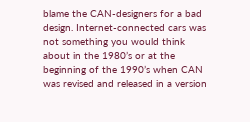blame the CAN-designers for a bad design. Internet-connected cars was not something you would think about in the 1980’s or at the beginning of the 1990’s when CAN was revised and released in a version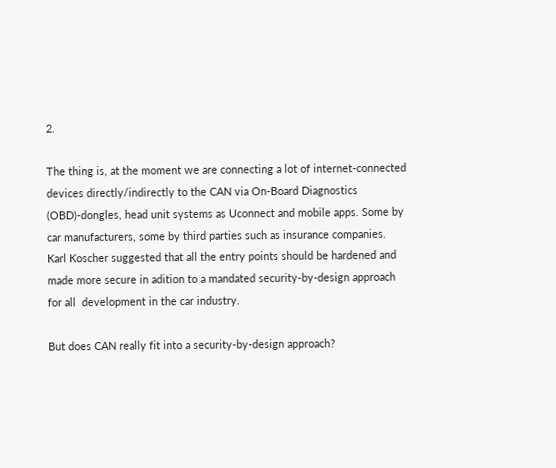2.

The thing is, at the moment we are connecting a lot of internet-connected devices directly/indirectly to the CAN via On-Board Diagnostics (OBD)-dongles, head unit systems as Uconnect and mobile apps. Some by car manufacturers, some by third parties such as insurance companies. Karl Koscher suggested that all the entry points should be hardened and made more secure in adition to a mandated security-by-design approach for all  development in the car industry.

But does CAN really fit into a security-by-design approach?